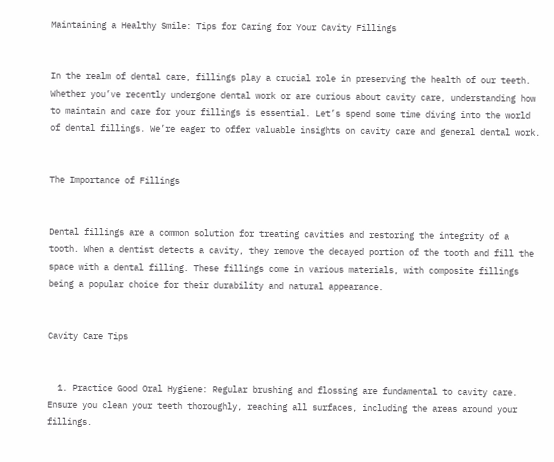Maintaining a Healthy Smile: Tips for Caring for Your Cavity Fillings


In the realm of dental care, fillings play a crucial role in preserving the health of our teeth. Whether you’ve recently undergone dental work or are curious about cavity care, understanding how to maintain and care for your fillings is essential. Let’s spend some time diving into the world of dental fillings. We’re eager to offer valuable insights on cavity care and general dental work.


The Importance of Fillings


Dental fillings are a common solution for treating cavities and restoring the integrity of a tooth. When a dentist detects a cavity, they remove the decayed portion of the tooth and fill the space with a dental filling. These fillings come in various materials, with composite fillings being a popular choice for their durability and natural appearance.


Cavity Care Tips


  1. Practice Good Oral Hygiene: Regular brushing and flossing are fundamental to cavity care. Ensure you clean your teeth thoroughly, reaching all surfaces, including the areas around your fillings.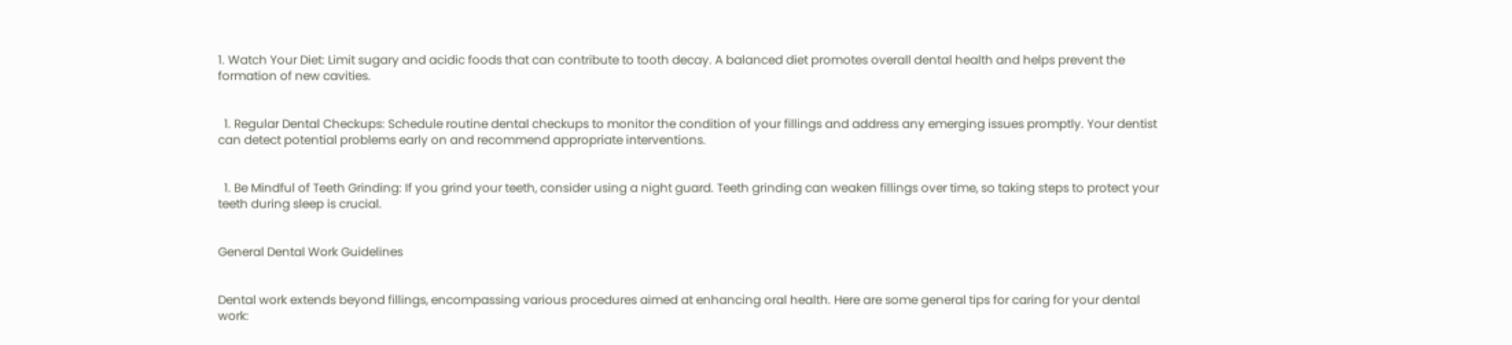1. Watch Your Diet: Limit sugary and acidic foods that can contribute to tooth decay. A balanced diet promotes overall dental health and helps prevent the formation of new cavities.


  1. Regular Dental Checkups: Schedule routine dental checkups to monitor the condition of your fillings and address any emerging issues promptly. Your dentist can detect potential problems early on and recommend appropriate interventions.


  1. Be Mindful of Teeth Grinding: If you grind your teeth, consider using a night guard. Teeth grinding can weaken fillings over time, so taking steps to protect your teeth during sleep is crucial.


General Dental Work Guidelines


Dental work extends beyond fillings, encompassing various procedures aimed at enhancing oral health. Here are some general tips for caring for your dental work: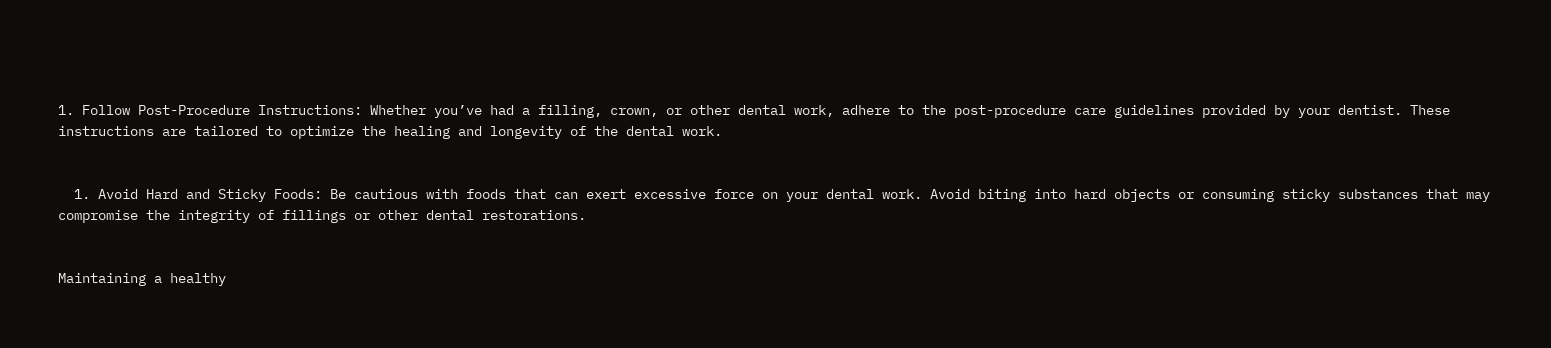1. Follow Post-Procedure Instructions: Whether you’ve had a filling, crown, or other dental work, adhere to the post-procedure care guidelines provided by your dentist. These instructions are tailored to optimize the healing and longevity of the dental work.


  1. Avoid Hard and Sticky Foods: Be cautious with foods that can exert excessive force on your dental work. Avoid biting into hard objects or consuming sticky substances that may compromise the integrity of fillings or other dental restorations.


Maintaining a healthy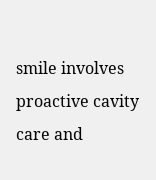smile involves proactive cavity care and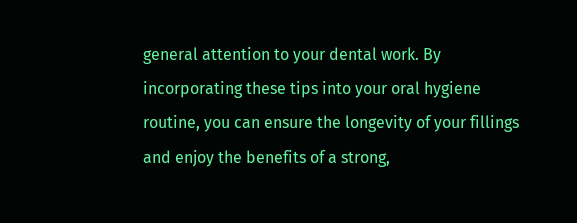general attention to your dental work. By incorporating these tips into your oral hygiene routine, you can ensure the longevity of your fillings and enjoy the benefits of a strong,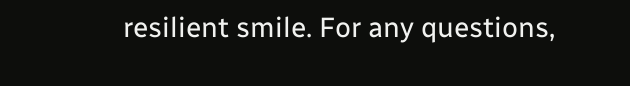resilient smile. For any questions,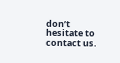don’t hesitate to contact us.